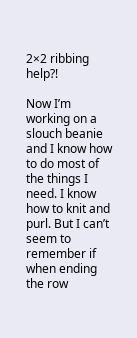2×2 ribbing help?!

Now I’m working on a slouch beanie and I know how to do most of the things I need. I know how to knit and purl. But I can’t seem to remember if when ending the row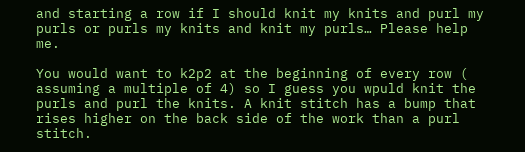and starting a row if I should knit my knits and purl my purls or purls my knits and knit my purls… Please help me.

You would want to k2p2 at the beginning of every row ( assuming a multiple of 4) so I guess you wpuld knit the purls and purl the knits. A knit stitch has a bump that rises higher on the back side of the work than a purl stitch.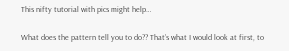This nifty tutorial with pics might help…

What does the pattern tell you to do?? That’s what I would look at first, to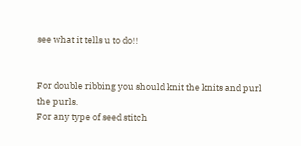see what it tells u to do!!


For double ribbing you should knit the knits and purl the purls.
For any type of seed stitch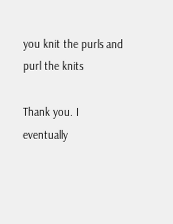you knit the purls and purl the knits

Thank you. I eventually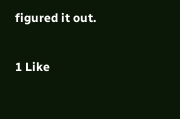figured it out.

1 Like